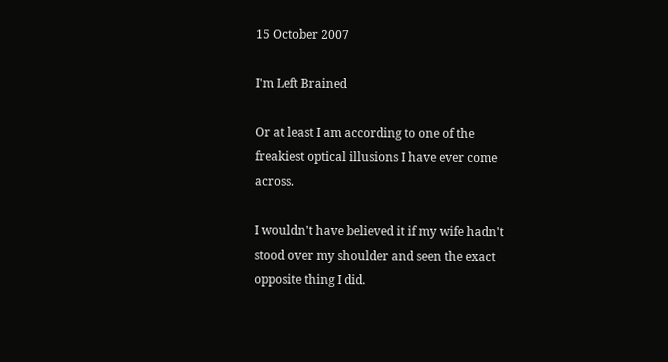15 October 2007

I'm Left Brained

Or at least I am according to one of the freakiest optical illusions I have ever come across.

I wouldn't have believed it if my wife hadn't stood over my shoulder and seen the exact opposite thing I did.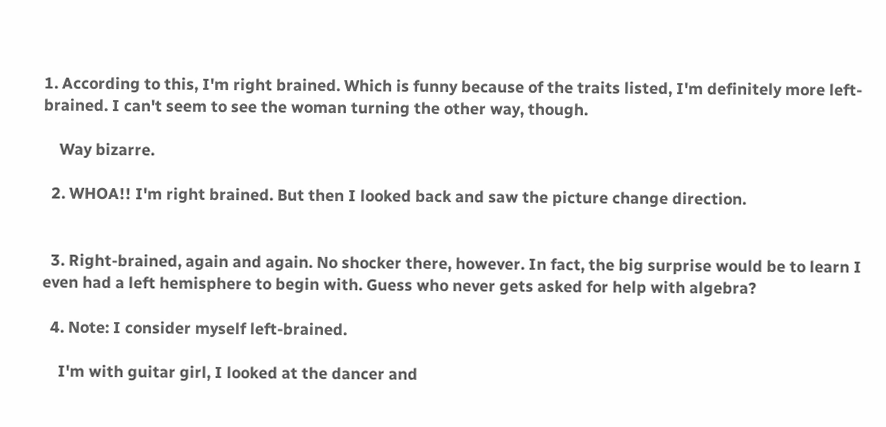1. According to this, I'm right brained. Which is funny because of the traits listed, I'm definitely more left-brained. I can't seem to see the woman turning the other way, though.

    Way bizarre.

  2. WHOA!! I'm right brained. But then I looked back and saw the picture change direction.


  3. Right-brained, again and again. No shocker there, however. In fact, the big surprise would be to learn I even had a left hemisphere to begin with. Guess who never gets asked for help with algebra?

  4. Note: I consider myself left-brained.

    I'm with guitar girl, I looked at the dancer and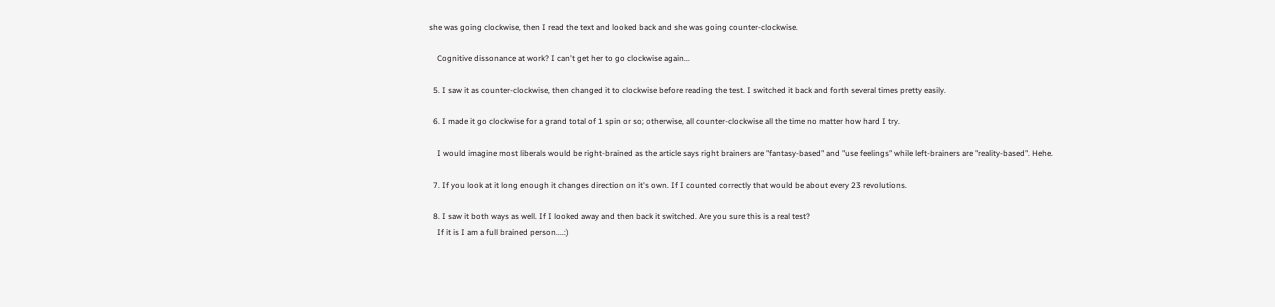she was going clockwise, then I read the text and looked back and she was going counter-clockwise.

    Cognitive dissonance at work? I can't get her to go clockwise again...

  5. I saw it as counter-clockwise, then changed it to clockwise before reading the test. I switched it back and forth several times pretty easily.

  6. I made it go clockwise for a grand total of 1 spin or so; otherwise, all counter-clockwise all the time no matter how hard I try.

    I would imagine most liberals would be right-brained as the article says right brainers are "fantasy-based" and "use feelings" while left-brainers are "reality-based". Hehe.

  7. If you look at it long enough it changes direction on it's own. If I counted correctly that would be about every 23 revolutions.

  8. I saw it both ways as well. If I looked away and then back it switched. Are you sure this is a real test?
    If it is I am a full brained person....:)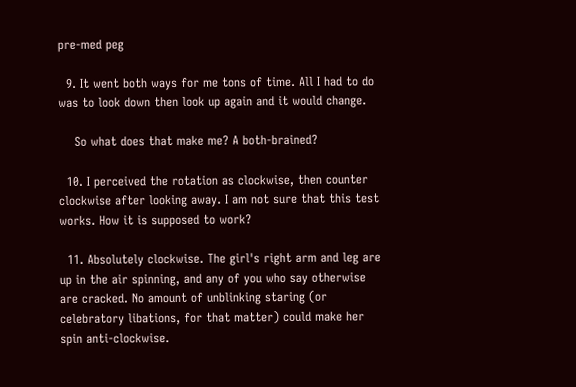pre-med peg

  9. It went both ways for me tons of time. All I had to do was to look down then look up again and it would change.

    So what does that make me? A both-brained?

  10. I perceived the rotation as clockwise, then counter clockwise after looking away. I am not sure that this test works. How it is supposed to work?

  11. Absolutely clockwise. The girl's right arm and leg are up in the air spinning, and any of you who say otherwise are cracked. No amount of unblinking staring (or celebratory libations, for that matter) could make her spin anti-clockwise.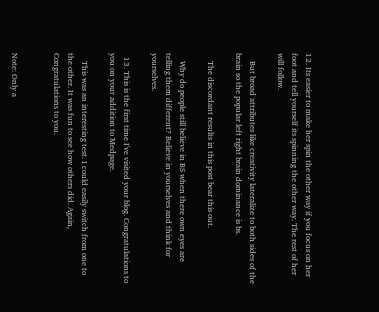12. Its easier to make her spin the other way if you focus on her foot and tell yourself its spinning the other way. The rest of her will follow.

    But broad attributes like creativity lateralize to both sides of the brain so the popular left right brain dominance is bs.

    The discordant results in this post bear this out.

    Why do people still believe in BS when there own eyes are telling them different? Believe in yourselves and think for yourselves.

  13. This is the first time I've visited your blog. Congratulations to you on your addition to Medpage.

    This was an interesting test. I could easily switch from one to the other. It was fun to see how others did. Again, Congratulations to you.


Note: Only a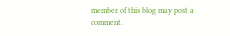member of this blog may post a comment.